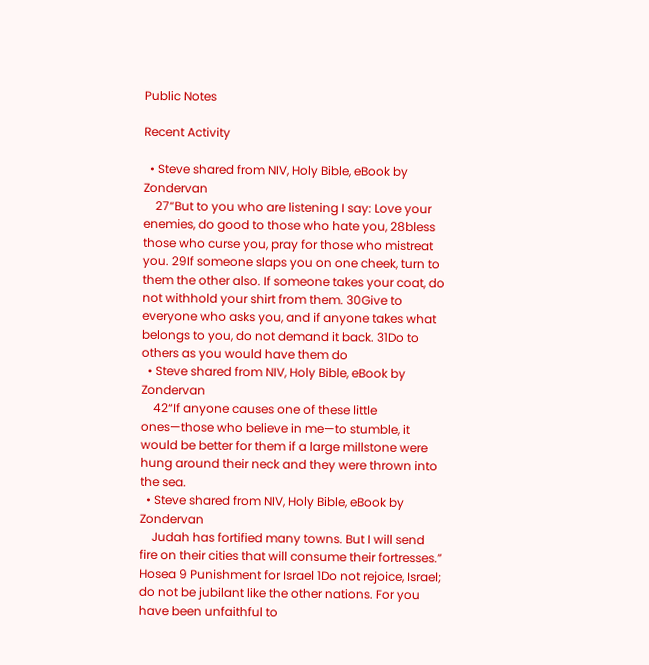Public Notes

Recent Activity

  • Steve shared from NIV, Holy Bible, eBook by Zondervan
    27“But to you who are listening I say: Love your enemies, do good to those who hate you, 28bless those who curse you, pray for those who mistreat you. 29If someone slaps you on one cheek, turn to them the other also. If someone takes your coat, do not withhold your shirt from them. 30Give to everyone who asks you, and if anyone takes what belongs to you, do not demand it back. 31Do to others as you would have them do
  • Steve shared from NIV, Holy Bible, eBook by Zondervan
    42“If anyone causes one of these little ones—those who believe in me—to stumble, it would be better for them if a large millstone were hung around their neck and they were thrown into the sea.
  • Steve shared from NIV, Holy Bible, eBook by Zondervan
    Judah has fortified many towns. But I will send fire on their cities that will consume their fortresses.” Hosea 9 Punishment for Israel 1Do not rejoice, Israel; do not be jubilant like the other nations. For you have been unfaithful to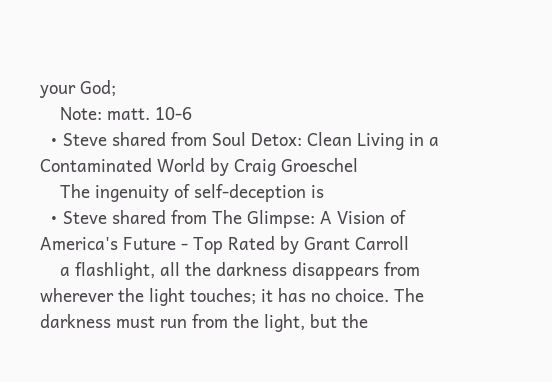your God;
    Note: matt. 10-6
  • Steve shared from Soul Detox: Clean Living in a Contaminated World by Craig Groeschel
    The ingenuity of self-deception is
  • Steve shared from The Glimpse: A Vision of America's Future - Top Rated by Grant Carroll
    a flashlight, all the darkness disappears from wherever the light touches; it has no choice. The darkness must run from the light, but the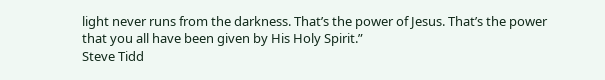light never runs from the darkness. That’s the power of Jesus. That’s the power that you all have been given by His Holy Spirit.”
Steve Tidd